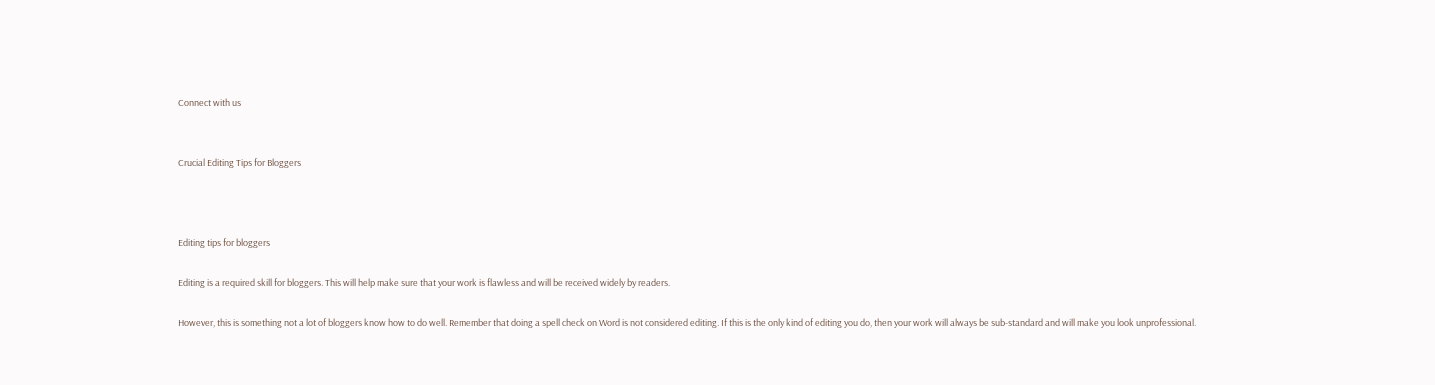Connect with us


Crucial Editing Tips for Bloggers



Editing tips for bloggers

Editing is a required skill for bloggers. This will help make sure that your work is flawless and will be received widely by readers.

However, this is something not a lot of bloggers know how to do well. Remember that doing a spell check on Word is not considered editing. If this is the only kind of editing you do, then your work will always be sub-standard and will make you look unprofessional.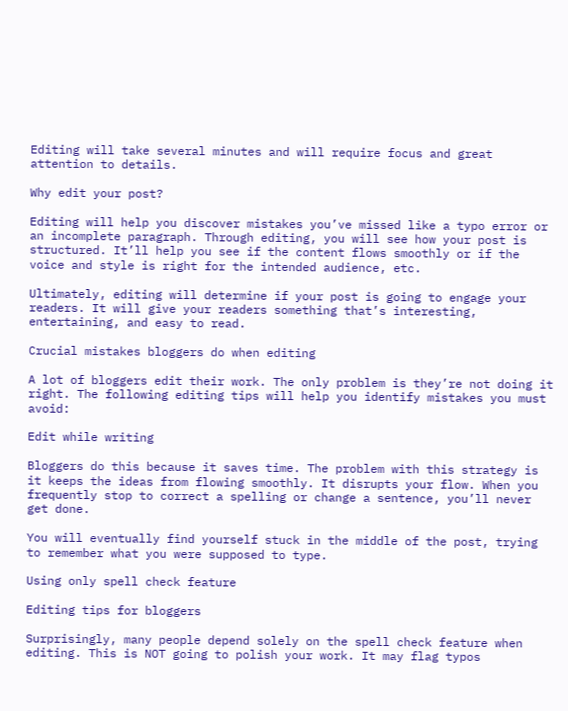Editing will take several minutes and will require focus and great attention to details.

Why edit your post?

Editing will help you discover mistakes you’ve missed like a typo error or an incomplete paragraph. Through editing, you will see how your post is structured. It’ll help you see if the content flows smoothly or if the voice and style is right for the intended audience, etc.

Ultimately, editing will determine if your post is going to engage your readers. It will give your readers something that’s interesting, entertaining, and easy to read.

Crucial mistakes bloggers do when editing

A lot of bloggers edit their work. The only problem is they’re not doing it right. The following editing tips will help you identify mistakes you must avoid:

Edit while writing

Bloggers do this because it saves time. The problem with this strategy is it keeps the ideas from flowing smoothly. It disrupts your flow. When you frequently stop to correct a spelling or change a sentence, you’ll never get done.

You will eventually find yourself stuck in the middle of the post, trying to remember what you were supposed to type.

Using only spell check feature

Editing tips for bloggers

Surprisingly, many people depend solely on the spell check feature when editing. This is NOT going to polish your work. It may flag typos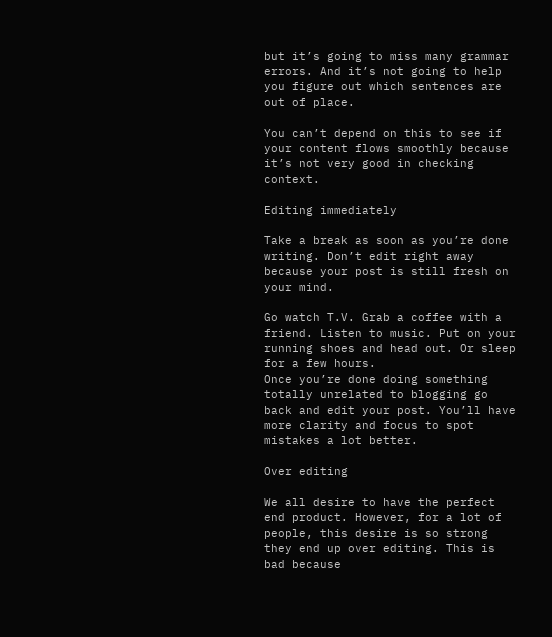but it’s going to miss many grammar errors. And it’s not going to help you figure out which sentences are out of place.

You can’t depend on this to see if your content flows smoothly because it’s not very good in checking context.

Editing immediately

Take a break as soon as you’re done writing. Don’t edit right away because your post is still fresh on your mind.

Go watch T.V. Grab a coffee with a friend. Listen to music. Put on your running shoes and head out. Or sleep for a few hours.
Once you’re done doing something totally unrelated to blogging go back and edit your post. You’ll have more clarity and focus to spot mistakes a lot better.

Over editing

We all desire to have the perfect end product. However, for a lot of people, this desire is so strong they end up over editing. This is bad because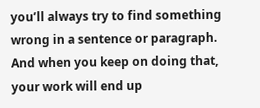you’ll always try to find something wrong in a sentence or paragraph. And when you keep on doing that, your work will end up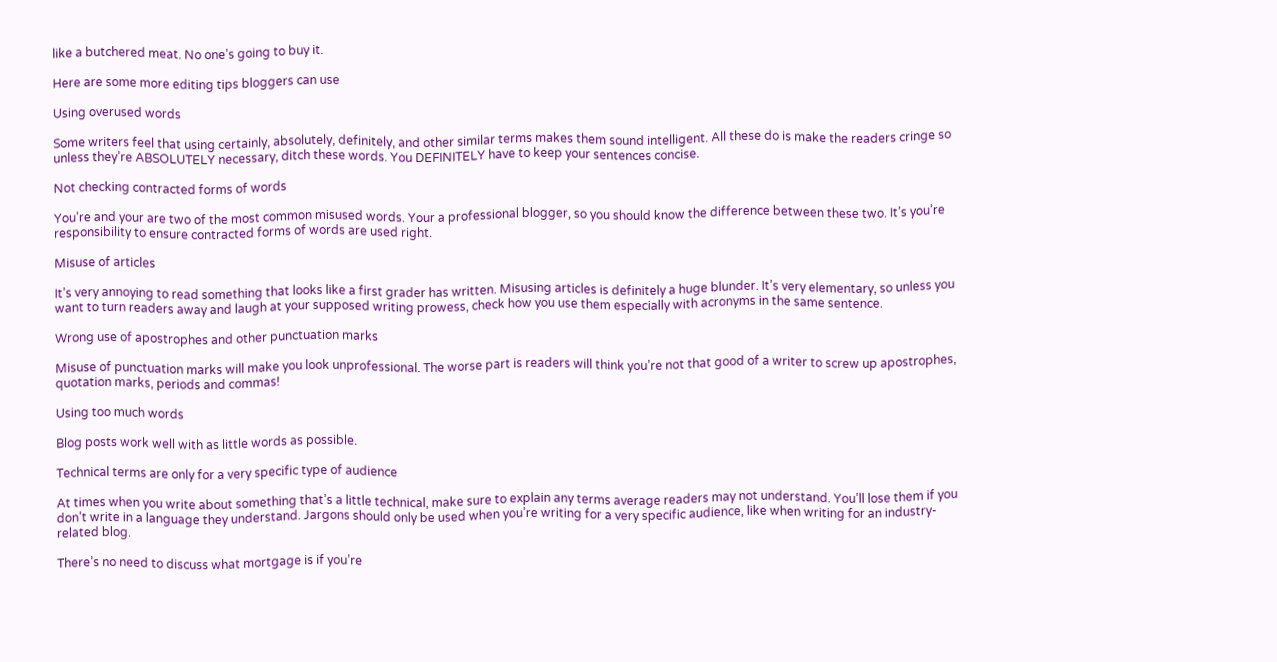like a butchered meat. No one’s going to buy it.

Here are some more editing tips bloggers can use

Using overused words

Some writers feel that using certainly, absolutely, definitely, and other similar terms makes them sound intelligent. All these do is make the readers cringe so unless they’re ABSOLUTELY necessary, ditch these words. You DEFINITELY have to keep your sentences concise.

Not checking contracted forms of words

You’re and your are two of the most common misused words. Your a professional blogger, so you should know the difference between these two. It’s you’re responsibility to ensure contracted forms of words are used right.

Misuse of articles

It’s very annoying to read something that looks like a first grader has written. Misusing articles is definitely a huge blunder. It’s very elementary, so unless you want to turn readers away and laugh at your supposed writing prowess, check how you use them especially with acronyms in the same sentence.

Wrong use of apostrophes and other punctuation marks

Misuse of punctuation marks will make you look unprofessional. The worse part is readers will think you’re not that good of a writer to screw up apostrophes, quotation marks, periods and commas!

Using too much words

Blog posts work well with as little words as possible.

Technical terms are only for a very specific type of audience

At times when you write about something that’s a little technical, make sure to explain any terms average readers may not understand. You’ll lose them if you don’t write in a language they understand. Jargons should only be used when you’re writing for a very specific audience, like when writing for an industry-related blog.

There’s no need to discuss what mortgage is if you’re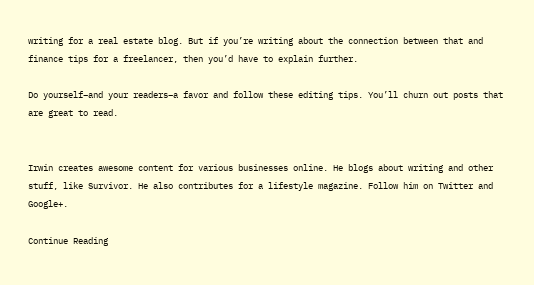writing for a real estate blog. But if you’re writing about the connection between that and finance tips for a freelancer, then you’d have to explain further.

Do yourself–and your readers–a favor and follow these editing tips. You’ll churn out posts that are great to read.


Irwin creates awesome content for various businesses online. He blogs about writing and other stuff, like Survivor. He also contributes for a lifestyle magazine. Follow him on Twitter and Google+.

Continue Reading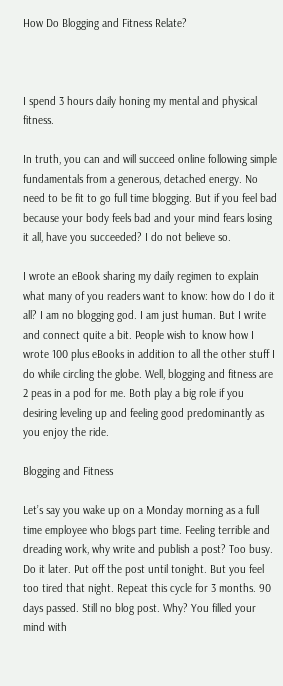How Do Blogging and Fitness Relate?



I spend 3 hours daily honing my mental and physical fitness.

In truth, you can and will succeed online following simple fundamentals from a generous, detached energy. No need to be fit to go full time blogging. But if you feel bad because your body feels bad and your mind fears losing it all, have you succeeded? I do not believe so.

I wrote an eBook sharing my daily regimen to explain what many of you readers want to know: how do I do it all? I am no blogging god. I am just human. But I write and connect quite a bit. People wish to know how I wrote 100 plus eBooks in addition to all the other stuff I do while circling the globe. Well, blogging and fitness are 2 peas in a pod for me. Both play a big role if you desiring leveling up and feeling good predominantly as you enjoy the ride.

Blogging and Fitness

Let’s say you wake up on a Monday morning as a full time employee who blogs part time. Feeling terrible and dreading work, why write and publish a post? Too busy. Do it later. Put off the post until tonight. But you feel too tired that night. Repeat this cycle for 3 months. 90 days passed. Still no blog post. Why? You filled your mind with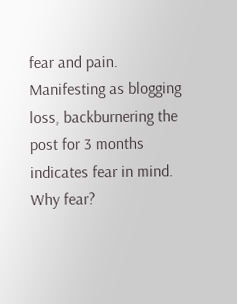fear and pain. Manifesting as blogging loss, backburnering the post for 3 months indicates fear in mind. Why fear?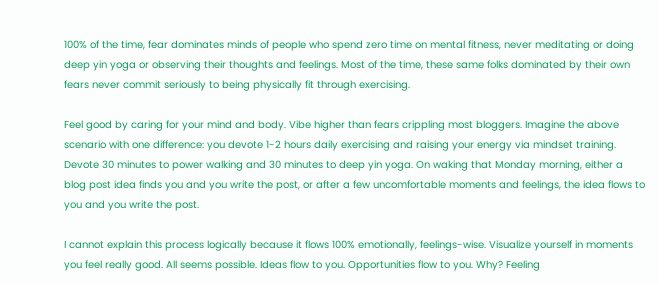100% of the time, fear dominates minds of people who spend zero time on mental fitness, never meditating or doing deep yin yoga or observing their thoughts and feelings. Most of the time, these same folks dominated by their own fears never commit seriously to being physically fit through exercising.

Feel good by caring for your mind and body. Vibe higher than fears crippling most bloggers. Imagine the above scenario with one difference: you devote 1-2 hours daily exercising and raising your energy via mindset training. Devote 30 minutes to power walking and 30 minutes to deep yin yoga. On waking that Monday morning, either a blog post idea finds you and you write the post, or after a few uncomfortable moments and feelings, the idea flows to you and you write the post.

I cannot explain this process logically because it flows 100% emotionally, feelings-wise. Visualize yourself in moments you feel really good. All seems possible. Ideas flow to you. Opportunities flow to you. Why? Feeling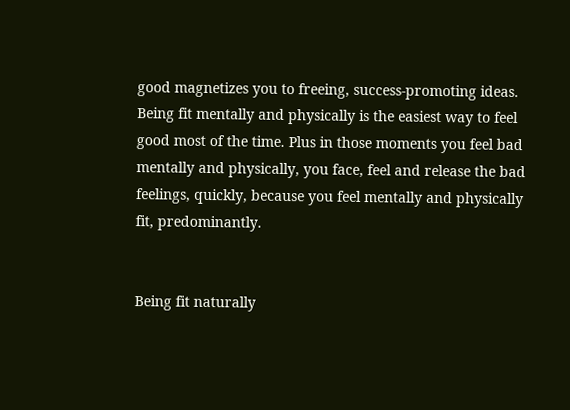good magnetizes you to freeing, success-promoting ideas. Being fit mentally and physically is the easiest way to feel good most of the time. Plus in those moments you feel bad mentally and physically, you face, feel and release the bad feelings, quickly, because you feel mentally and physically fit, predominantly.


Being fit naturally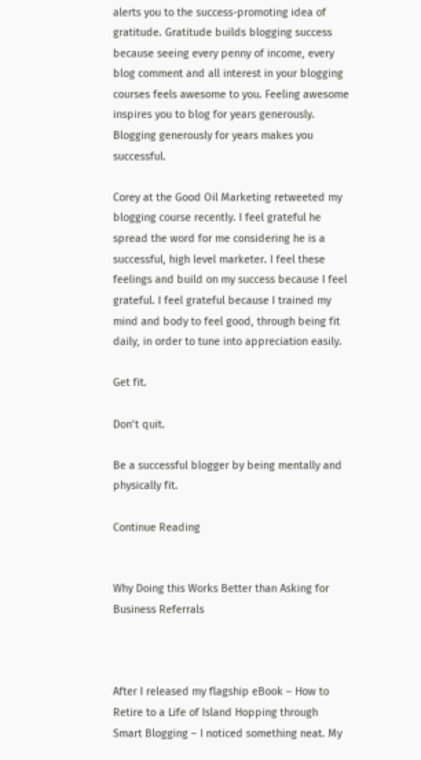alerts you to the success-promoting idea of gratitude. Gratitude builds blogging success because seeing every penny of income, every blog comment and all interest in your blogging courses feels awesome to you. Feeling awesome inspires you to blog for years generously. Blogging generously for years makes you successful.

Corey at the Good Oil Marketing retweeted my blogging course recently. I feel grateful he spread the word for me considering he is a successful, high level marketer. I feel these feelings and build on my success because I feel grateful. I feel grateful because I trained my mind and body to feel good, through being fit daily, in order to tune into appreciation easily.

Get fit.

Don’t quit.

Be a successful blogger by being mentally and physically fit.

Continue Reading


Why Doing this Works Better than Asking for Business Referrals



After I released my flagship eBook – How to Retire to a Life of Island Hopping through Smart Blogging – I noticed something neat. My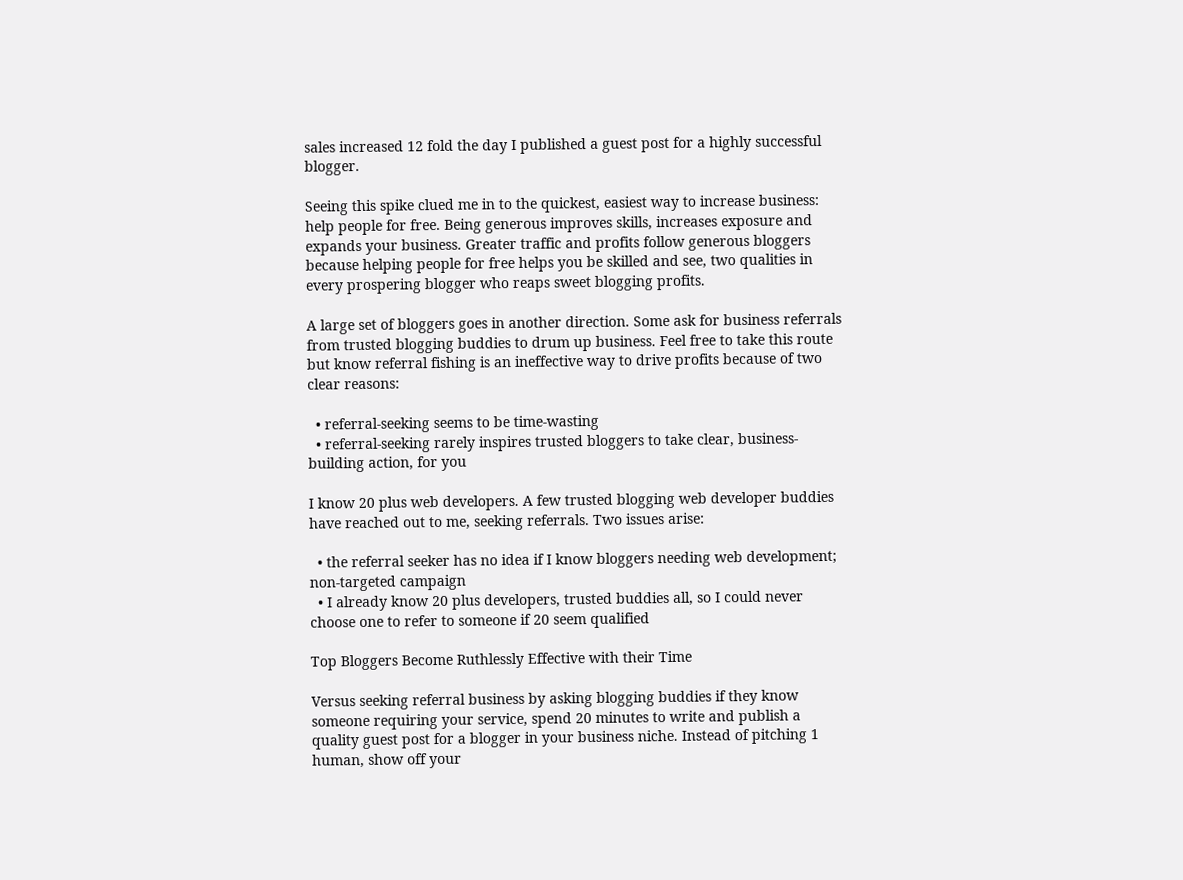sales increased 12 fold the day I published a guest post for a highly successful blogger.

Seeing this spike clued me in to the quickest, easiest way to increase business: help people for free. Being generous improves skills, increases exposure and expands your business. Greater traffic and profits follow generous bloggers because helping people for free helps you be skilled and see, two qualities in every prospering blogger who reaps sweet blogging profits.

A large set of bloggers goes in another direction. Some ask for business referrals from trusted blogging buddies to drum up business. Feel free to take this route but know referral fishing is an ineffective way to drive profits because of two clear reasons:

  • referral-seeking seems to be time-wasting
  • referral-seeking rarely inspires trusted bloggers to take clear, business-building action, for you

I know 20 plus web developers. A few trusted blogging web developer buddies have reached out to me, seeking referrals. Two issues arise:

  • the referral seeker has no idea if I know bloggers needing web development; non-targeted campaign
  • I already know 20 plus developers, trusted buddies all, so I could never choose one to refer to someone if 20 seem qualified

Top Bloggers Become Ruthlessly Effective with their Time

Versus seeking referral business by asking blogging buddies if they know someone requiring your service, spend 20 minutes to write and publish a quality guest post for a blogger in your business niche. Instead of pitching 1 human, show off your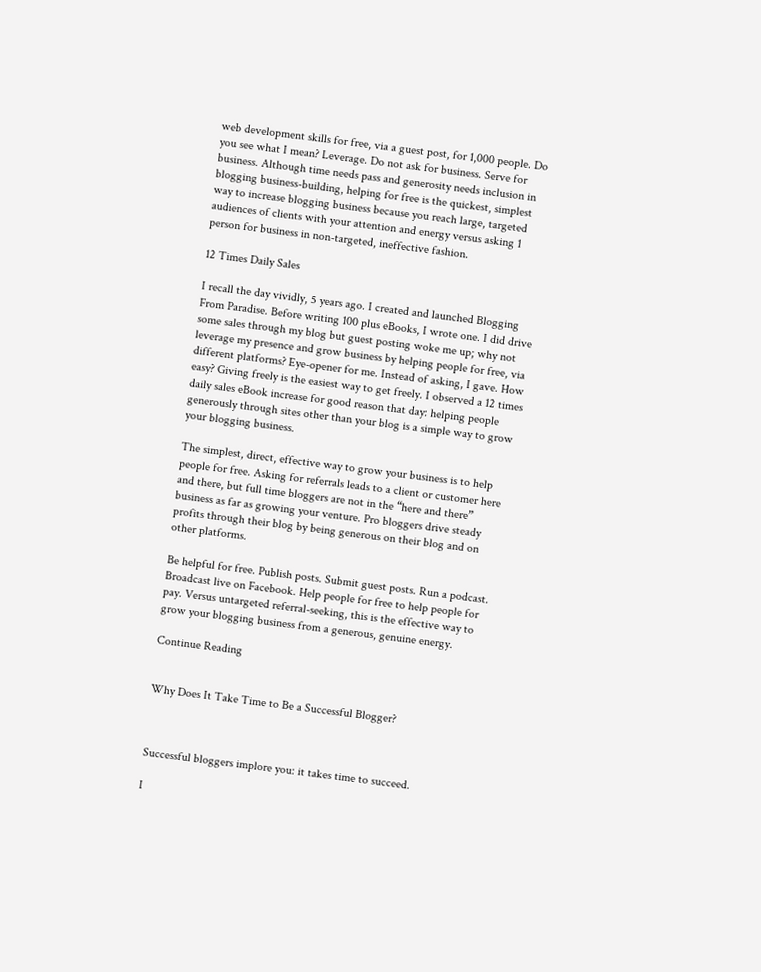web development skills for free, via a guest post, for 1,000 people. Do you see what I mean? Leverage. Do not ask for business. Serve for business. Although time needs pass and generosity needs inclusion in blogging business-building, helping for free is the quickest, simplest way to increase blogging business because you reach large, targeted audiences of clients with your attention and energy versus asking 1 person for business in non-targeted, ineffective fashion.

12 Times Daily Sales

I recall the day vividly, 5 years ago. I created and launched Blogging From Paradise. Before writing 100 plus eBooks, I wrote one. I did drive some sales through my blog but guest posting woke me up; why not leverage my presence and grow business by helping people for free, via different platforms? Eye-opener for me. Instead of asking, I gave. How easy? Giving freely is the easiest way to get freely. I observed a 12 times daily sales eBook increase for good reason that day: helping people generously through sites other than your blog is a simple way to grow your blogging business.

The simplest, direct, effective way to grow your business is to help people for free. Asking for referrals leads to a client or customer here and there, but full time bloggers are not in the “here and there” business as far as growing your venture. Pro bloggers drive steady profits through their blog by being generous on their blog and on other platforms.

Be helpful for free. Publish posts. Submit guest posts. Run a podcast. Broadcast live on Facebook. Help people for free to help people for pay. Versus untargeted referral-seeking, this is the effective way to grow your blogging business from a generous, genuine energy.

Continue Reading


Why Does It Take Time to Be a Successful Blogger?



Successful bloggers implore you: it takes time to succeed.

I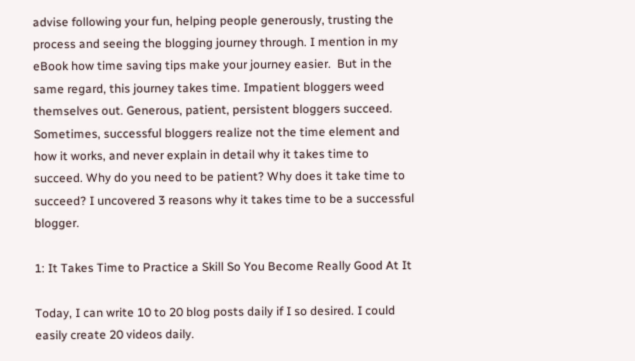advise following your fun, helping people generously, trusting the process and seeing the blogging journey through. I mention in my eBook how time saving tips make your journey easier.  But in the same regard, this journey takes time. Impatient bloggers weed themselves out. Generous, patient, persistent bloggers succeed. Sometimes, successful bloggers realize not the time element and how it works, and never explain in detail why it takes time to succeed. Why do you need to be patient? Why does it take time to succeed? I uncovered 3 reasons why it takes time to be a successful blogger.

1: It Takes Time to Practice a Skill So You Become Really Good At It

Today, I can write 10 to 20 blog posts daily if I so desired. I could easily create 20 videos daily.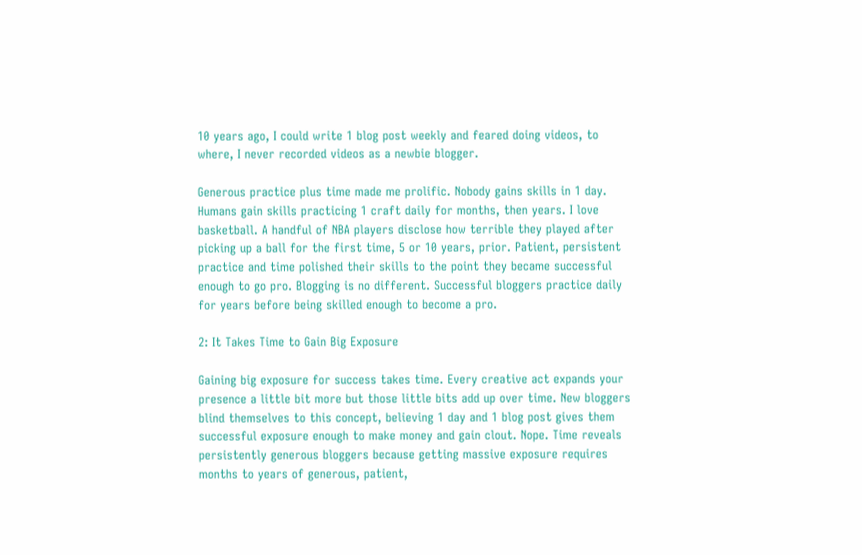10 years ago, I could write 1 blog post weekly and feared doing videos, to where, I never recorded videos as a newbie blogger.

Generous practice plus time made me prolific. Nobody gains skills in 1 day. Humans gain skills practicing 1 craft daily for months, then years. I love basketball. A handful of NBA players disclose how terrible they played after picking up a ball for the first time, 5 or 10 years, prior. Patient, persistent practice and time polished their skills to the point they became successful enough to go pro. Blogging is no different. Successful bloggers practice daily for years before being skilled enough to become a pro.

2: It Takes Time to Gain Big Exposure

Gaining big exposure for success takes time. Every creative act expands your presence a little bit more but those little bits add up over time. New bloggers blind themselves to this concept, believing 1 day and 1 blog post gives them successful exposure enough to make money and gain clout. Nope. Time reveals persistently generous bloggers because getting massive exposure requires months to years of generous, patient,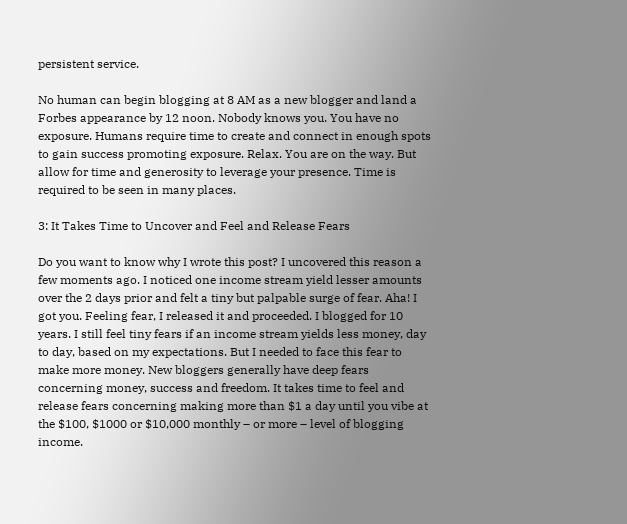persistent service.

No human can begin blogging at 8 AM as a new blogger and land a Forbes appearance by 12 noon. Nobody knows you. You have no exposure. Humans require time to create and connect in enough spots to gain success promoting exposure. Relax. You are on the way. But allow for time and generosity to leverage your presence. Time is required to be seen in many places.

3: It Takes Time to Uncover and Feel and Release Fears

Do you want to know why I wrote this post? I uncovered this reason a few moments ago. I noticed one income stream yield lesser amounts over the 2 days prior and felt a tiny but palpable surge of fear. Aha! I got you. Feeling fear, I released it and proceeded. I blogged for 10 years. I still feel tiny fears if an income stream yields less money, day to day, based on my expectations. But I needed to face this fear to make more money. New bloggers generally have deep fears concerning money, success and freedom. It takes time to feel and release fears concerning making more than $1 a day until you vibe at the $100, $1000 or $10,000 monthly – or more – level of blogging income.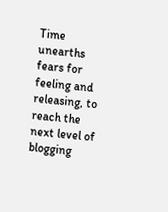Time unearths fears for feeling and releasing, to reach the next level of blogging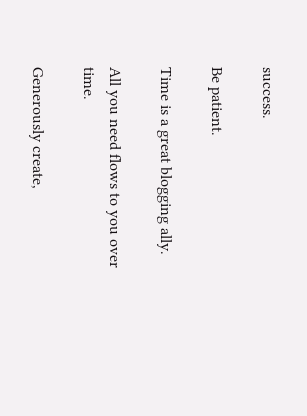success.

Be patient.

Time is a great blogging ally.

All you need flows to you over time.

Generously create,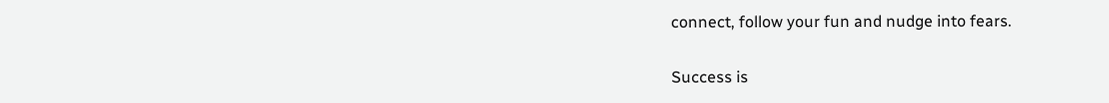connect, follow your fun and nudge into fears.

Success is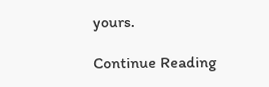yours.

Continue Reading